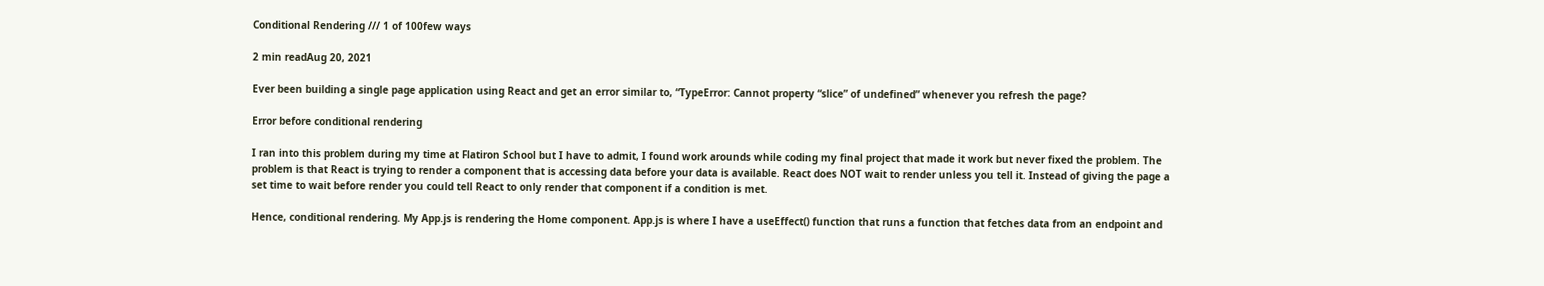Conditional Rendering /// 1 of 100few ways

2 min readAug 20, 2021

Ever been building a single page application using React and get an error similar to, “TypeError: Cannot property “slice” of undefined” whenever you refresh the page?

Error before conditional rendering

I ran into this problem during my time at Flatiron School but I have to admit, I found work arounds while coding my final project that made it work but never fixed the problem. The problem is that React is trying to render a component that is accessing data before your data is available. React does NOT wait to render unless you tell it. Instead of giving the page a set time to wait before render you could tell React to only render that component if a condition is met.

Hence, conditional rendering. My App.js is rendering the Home component. App.js is where I have a useEffect() function that runs a function that fetches data from an endpoint and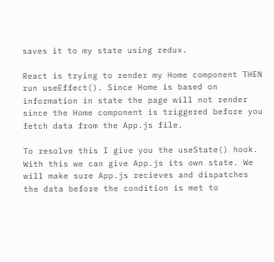saves it to my state using redux.

React is trying to render my Home component THEN run useEffect(). Since Home is based on information in state the page will not render since the Home component is triggered before you fetch data from the App.js file.

To resolve this I give you the useState() hook. With this we can give App.js its own state. We will make sure App.js recieves and dispatches the data before the condition is met to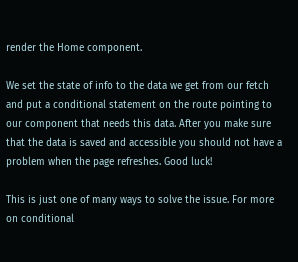render the Home component.

We set the state of info to the data we get from our fetch and put a conditional statement on the route pointing to our component that needs this data. After you make sure that the data is saved and accessible you should not have a problem when the page refreshes. Good luck!

This is just one of many ways to solve the issue. For more on conditional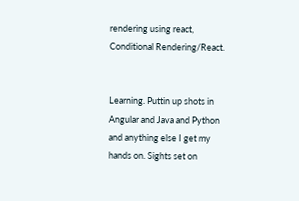rendering using react, Conditional Rendering/React.


Learning. Puttin up shots in Angular and Java and Python and anything else I get my hands on. Sights set on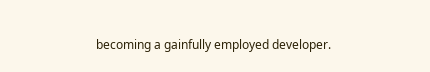becoming a gainfully employed developer.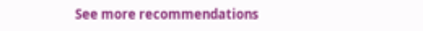See more recommendations